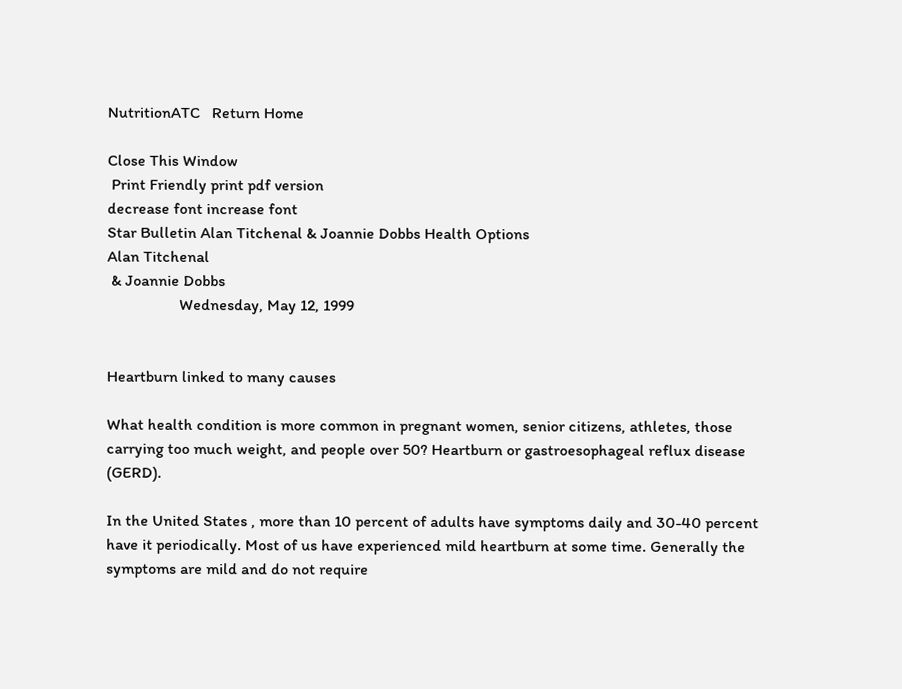NutritionATC   Return Home

Close This Window
 Print Friendly print pdf version
decrease font increase font
Star Bulletin Alan Titchenal & Joannie Dobbs Health Options
Alan Titchenal
 & Joannie Dobbs
                  Wednesday, May 12, 1999


Heartburn linked to many causes

What health condition is more common in pregnant women, senior citizens, athletes, those carrying too much weight, and people over 50? Heartburn or gastroesophageal reflux disease (GERD).

In the United States , more than 10 percent of adults have symptoms daily and 30-40 percent have it periodically. Most of us have experienced mild heartburn at some time. Generally the symptoms are mild and do not require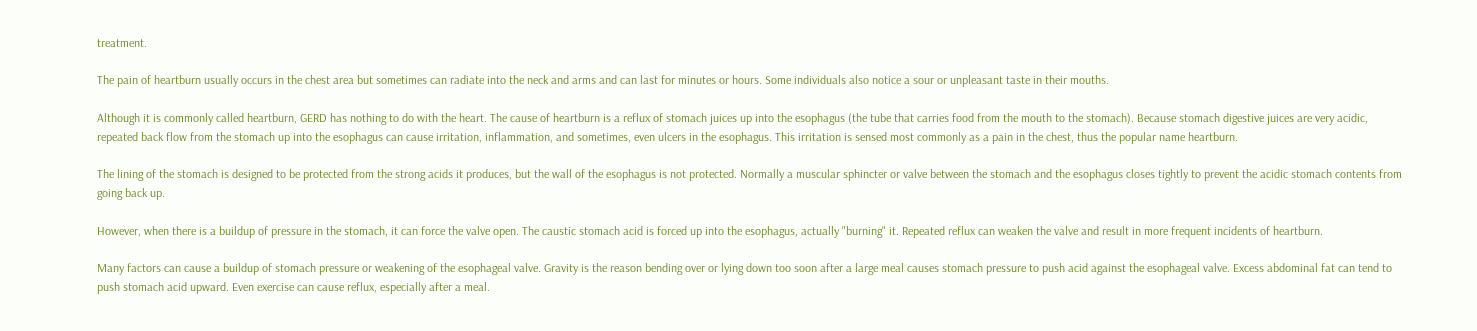treatment.

The pain of heartburn usually occurs in the chest area but sometimes can radiate into the neck and arms and can last for minutes or hours. Some individuals also notice a sour or unpleasant taste in their mouths.

Although it is commonly called heartburn, GERD has nothing to do with the heart. The cause of heartburn is a reflux of stomach juices up into the esophagus (the tube that carries food from the mouth to the stomach). Because stomach digestive juices are very acidic, repeated back flow from the stomach up into the esophagus can cause irritation, inflammation, and sometimes, even ulcers in the esophagus. This irritation is sensed most commonly as a pain in the chest, thus the popular name heartburn.

The lining of the stomach is designed to be protected from the strong acids it produces, but the wall of the esophagus is not protected. Normally a muscular sphincter or valve between the stomach and the esophagus closes tightly to prevent the acidic stomach contents from going back up.

However, when there is a buildup of pressure in the stomach, it can force the valve open. The caustic stomach acid is forced up into the esophagus, actually "burning" it. Repeated reflux can weaken the valve and result in more frequent incidents of heartburn.

Many factors can cause a buildup of stomach pressure or weakening of the esophageal valve. Gravity is the reason bending over or lying down too soon after a large meal causes stomach pressure to push acid against the esophageal valve. Excess abdominal fat can tend to push stomach acid upward. Even exercise can cause reflux, especially after a meal.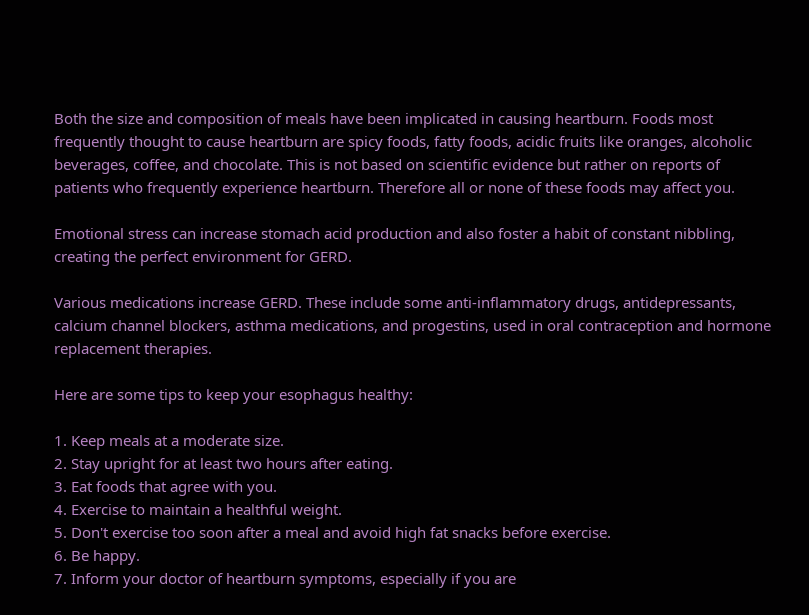Both the size and composition of meals have been implicated in causing heartburn. Foods most frequently thought to cause heartburn are spicy foods, fatty foods, acidic fruits like oranges, alcoholic beverages, coffee, and chocolate. This is not based on scientific evidence but rather on reports of patients who frequently experience heartburn. Therefore all or none of these foods may affect you.

Emotional stress can increase stomach acid production and also foster a habit of constant nibbling, creating the perfect environment for GERD.

Various medications increase GERD. These include some anti-inflammatory drugs, antidepressants, calcium channel blockers, asthma medications, and progestins, used in oral contraception and hormone replacement therapies.

Here are some tips to keep your esophagus healthy:

1. Keep meals at a moderate size.
2. Stay upright for at least two hours after eating.
3. Eat foods that agree with you.
4. Exercise to maintain a healthful weight.
5. Don't exercise too soon after a meal and avoid high fat snacks before exercise.
6. Be happy.
7. Inform your doctor of heartburn symptoms, especially if you are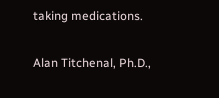taking medications.

Alan Titchenal, Ph.D.,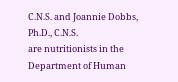C.N.S. and Joannie Dobbs, Ph.D., C.N.S.
are nutritionists in the Department of Human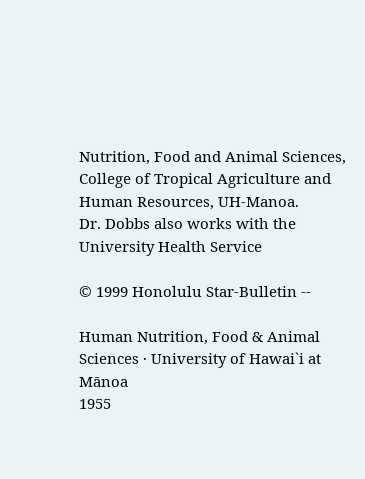Nutrition, Food and Animal Sciences,
College of Tropical Agriculture and Human Resources, UH-Manoa.
Dr. Dobbs also works with the University Health Service

© 1999 Honolulu Star-Bulletin --

Human Nutrition, Food & Animal Sciences · University of Hawai`i at Mānoa
1955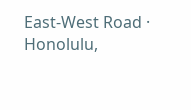East-West Road · Honolulu,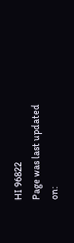HI 96822
Page was last updated on: